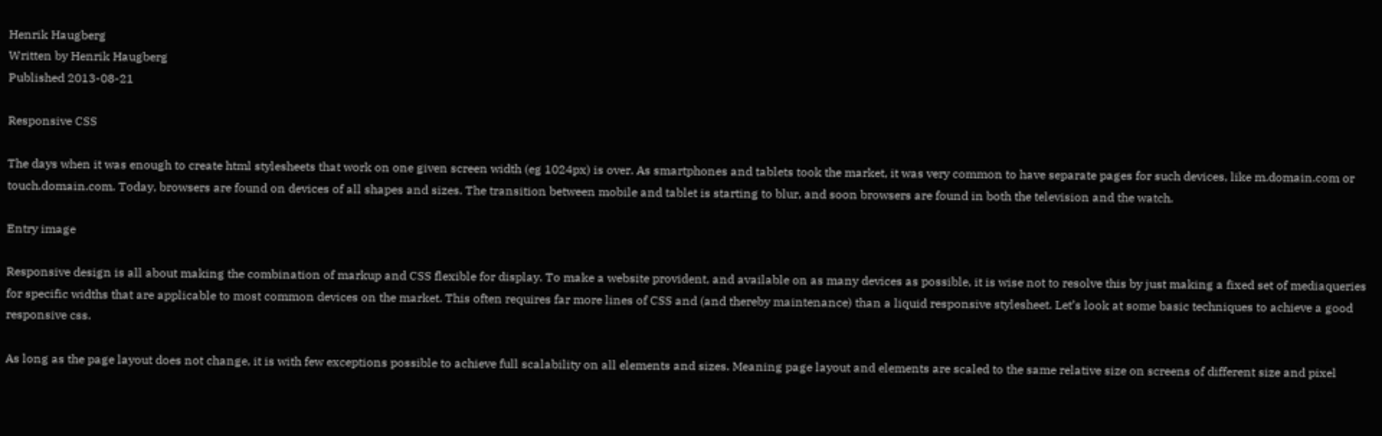Henrik Haugberg
Written by Henrik Haugberg
Published 2013-08-21

Responsive CSS

The days when it was enough to create html stylesheets that work on one given screen width (eg 1024px) is over. As smartphones and tablets took the market, it was very common to have separate pages for such devices, like m.domain.com or touch.domain.com. Today, browsers are found on devices of all shapes and sizes. The transition between mobile and tablet is starting to blur, and soon browsers are found in both the television and the watch.

Entry image

Responsive design is all about making the combination of markup and CSS flexible for display. To make a website provident, and available on as many devices as possible, it is wise not to resolve this by just making a fixed set of mediaqueries for specific widths that are applicable to most common devices on the market. This often requires far more lines of CSS and (and thereby maintenance) than a liquid responsive stylesheet. Let’s look at some basic techniques to achieve a good responsive css.

As long as the page layout does not change, it is with few exceptions possible to achieve full scalability on all elements and sizes. Meaning page layout and elements are scaled to the same relative size on screens of different size and pixel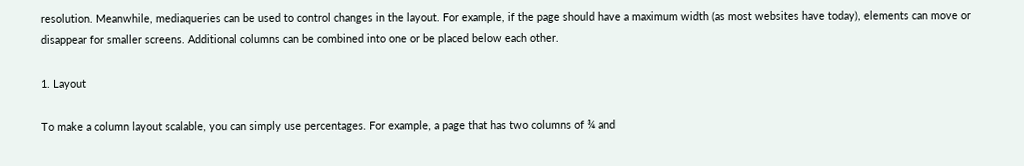resolution. Meanwhile, mediaqueries can be used to control changes in the layout. For example, if the page should have a maximum width (as most websites have today), elements can move or disappear for smaller screens. Additional columns can be combined into one or be placed below each other.

1. Layout

To make a column layout scalable, you can simply use percentages. For example, a page that has two columns of ¾ and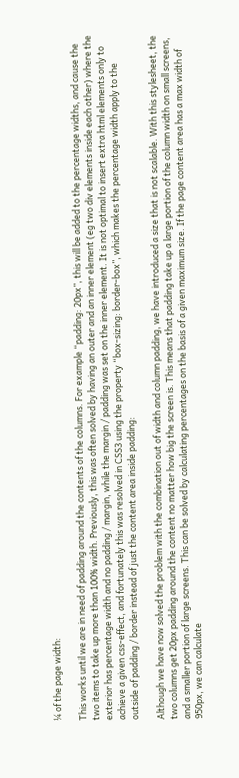¼ of the page width:

This works until we are in need of padding around the contents of the columns. For example “padding: 20px”, this will be added to the percentage widths, and cause the two items to take up more than 100% width. Previously, this was often solved by having an outer and an inner element (eg two div elements inside each other) where the exterior has percentage width and no padding / margin, while the margin / padding was set on the inner element. It is not optimal to insert extra html elements only to achieve a given css-effect, and fortunately this was resolved in CSS3 using the property “box-sizing: border-box”, which makes the percentage width apply to the outside of padding / border instead of just the content area inside padding:

Although we have now solved the problem with the combination out of width and column padding, we have introduced a size that is not scalable. With this stylesheet, the two columns get 20px padding around the content no matter how big the screen is. This means that padding take up a large portion of the column width on small screens, and a smaller portion of large screens. This can be solved by calculating percentages on the basis of a given maximum size. If the page content area has a max width of 950px, we can calculate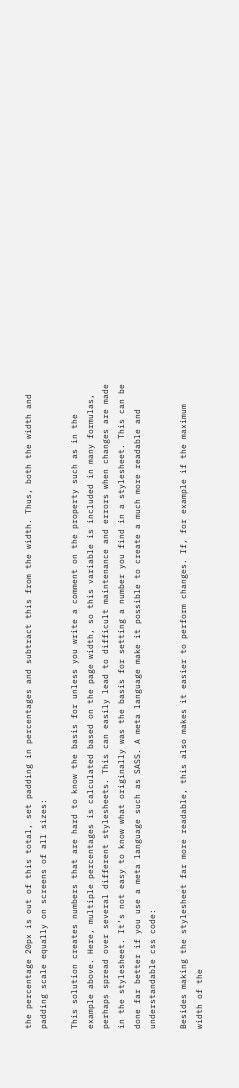the percentage 20px is out of this total, set padding in percentages and subtract this from the width. Thus, both the width and padding scale equally on screens of all sizes:

This solution creates numbers that are hard to know the basis for unless you write a comment on the property such as in the example above. Here, multiple percentages is calculated based on the page width, so this variable is included in many formulas, perhaps spread over several different stylesheets. This can easily lead to difficult maintenance and errors when changes are made in the stylesheet. It’s not easy to know what originally was the basis for setting a number you find in a stylesheet. This can be done far better if you use a meta language such as SASS. A meta language make it possible to create a much more readable and understandable css code:

Besides making the stylesheet far more readable, this also makes it easier to perform changes. If, for example if the maximum width of the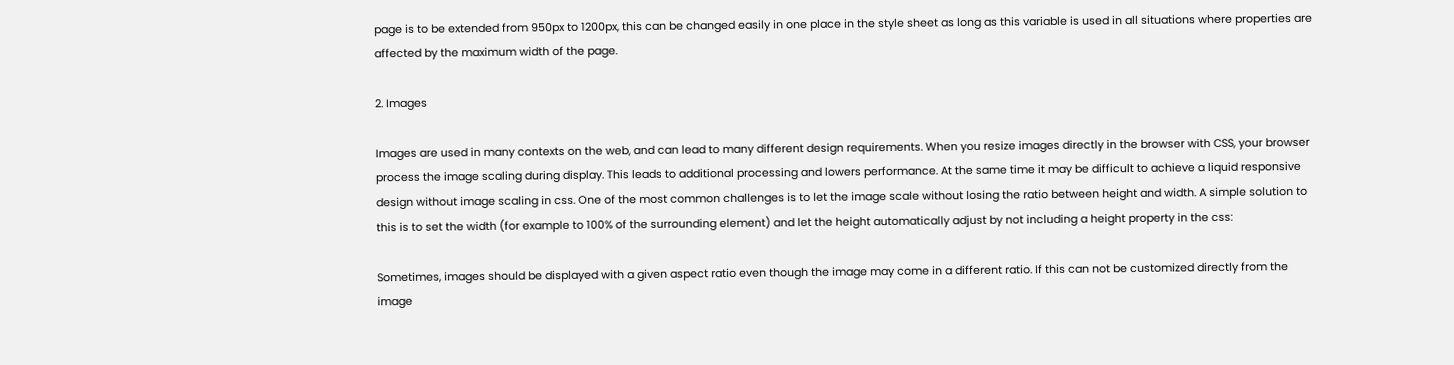page is to be extended from 950px to 1200px, this can be changed easily in one place in the style sheet as long as this variable is used in all situations where properties are affected by the maximum width of the page.

2. Images

Images are used in many contexts on the web, and can lead to many different design requirements. When you resize images directly in the browser with CSS, your browser process the image scaling during display. This leads to additional processing and lowers performance. At the same time it may be difficult to achieve a liquid responsive design without image scaling in css. One of the most common challenges is to let the image scale without losing the ratio between height and width. A simple solution to this is to set the width (for example to 100% of the surrounding element) and let the height automatically adjust by not including a height property in the css:

Sometimes, images should be displayed with a given aspect ratio even though the image may come in a different ratio. If this can not be customized directly from the image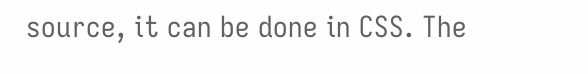source, it can be done in CSS. The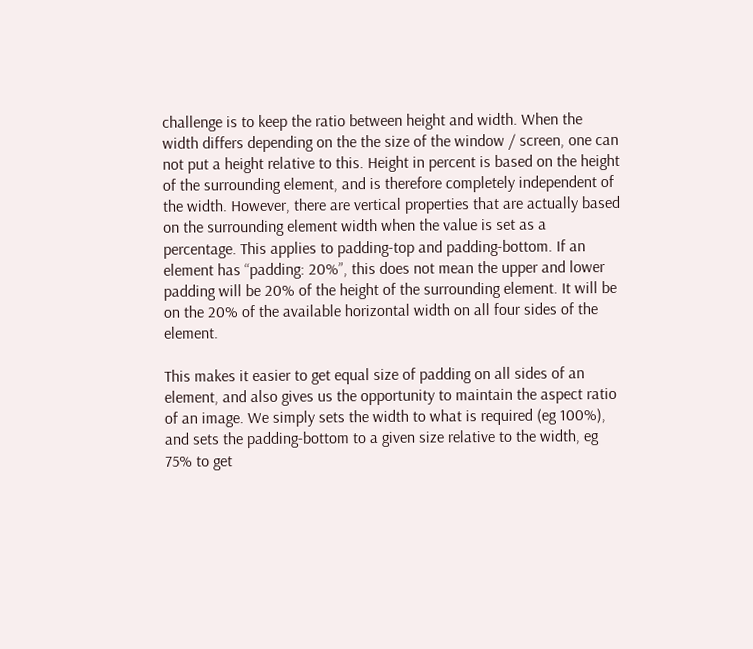challenge is to keep the ratio between height and width. When the width differs depending on the the size of the window / screen, one can not put a height relative to this. Height in percent is based on the height of the surrounding element, and is therefore completely independent of the width. However, there are vertical properties that are actually based on the surrounding element width when the value is set as a percentage. This applies to padding-top and padding-bottom. If an element has “padding: 20%”, this does not mean the upper and lower padding will be 20% of the height of the surrounding element. It will be on the 20% of the available horizontal width on all four sides of the element.

This makes it easier to get equal size of padding on all sides of an element, and also gives us the opportunity to maintain the aspect ratio of an image. We simply sets the width to what is required (eg 100%), and sets the padding-bottom to a given size relative to the width, eg 75% to get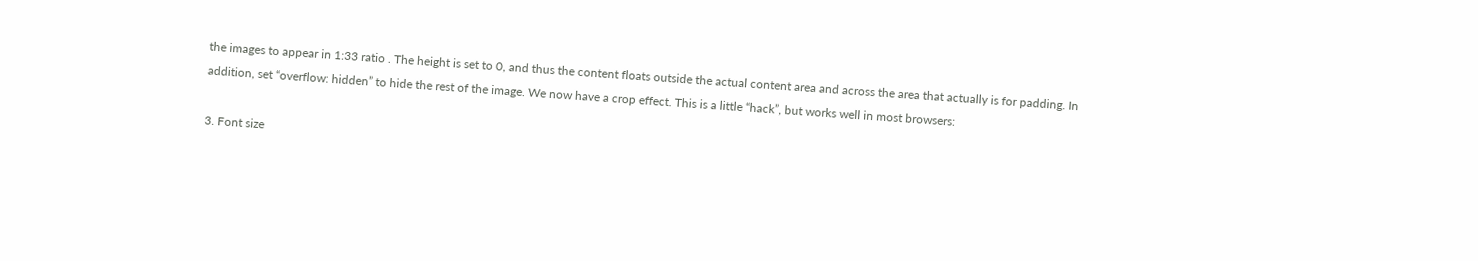the images to appear in 1:33 ratio . The height is set to 0, and thus the content floats outside the actual content area and across the area that actually is for padding. In addition, set “overflow: hidden” to hide the rest of the image. We now have a crop effect. This is a little “hack”, but works well in most browsers:

3. Font size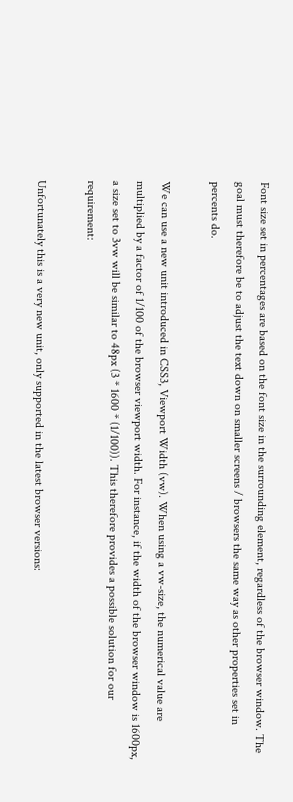Font size set in percentages are based on the font size in the surrounding element, regardless of the browser window. The goal must therefore be to adjust the text down on smaller screens / browsers the same way as other properties set in percents do.

We can use a new unit introduced in CSS3, Viewport Width (vw). When using a vw-size, the numerical value are multiplied by a factor of 1/100 of the browser viewport width. For instance, if the width of the browser window is 1600px, a size set to 3vw will be similar to 48px (3 * 1600 * (1/100)). This therefore provides a possible solution for our requirement:

Unfortunately this is a very new unit, only supported in the latest browser versions: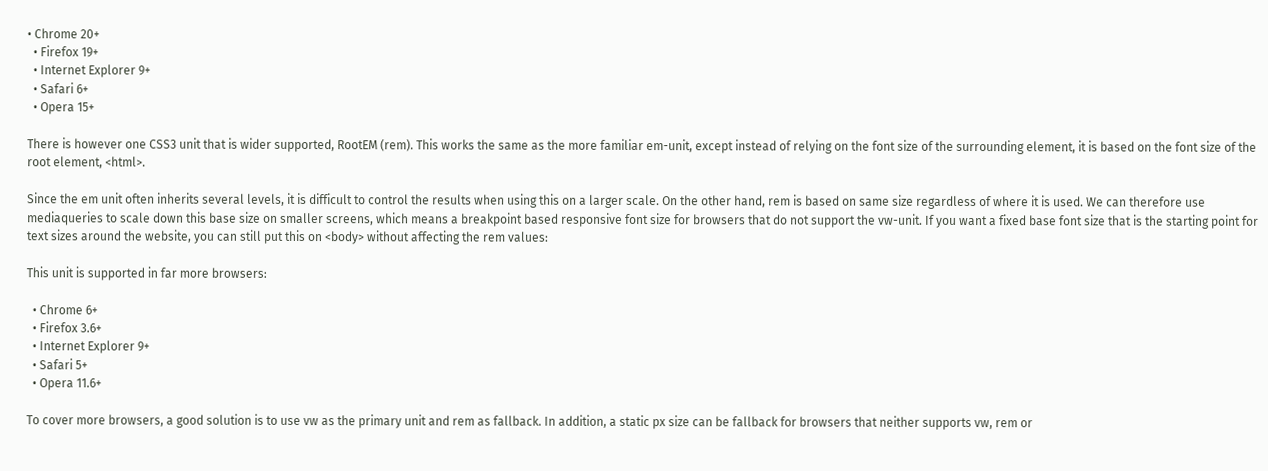• Chrome 20+
  • Firefox 19+
  • Internet Explorer 9+
  • Safari 6+
  • Opera 15+

There is however one CSS3 unit that is wider supported, RootEM (rem). This works the same as the more familiar em-unit, except instead of relying on the font size of the surrounding element, it is based on the font size of the root element, <html>.

Since the em unit often inherits several levels, it is difficult to control the results when using this on a larger scale. On the other hand, rem is based on same size regardless of where it is used. We can therefore use mediaqueries to scale down this base size on smaller screens, which means a breakpoint based responsive font size for browsers that do not support the vw-unit. If you want a fixed base font size that is the starting point for text sizes around the website, you can still put this on <body> without affecting the rem values:

This unit is supported in far more browsers:

  • Chrome 6+
  • Firefox 3.6+
  • Internet Explorer 9+
  • Safari 5+
  • Opera 11.6+

To cover more browsers, a good solution is to use vw as the primary unit and rem as fallback. In addition, a static px size can be fallback for browsers that neither supports vw, rem or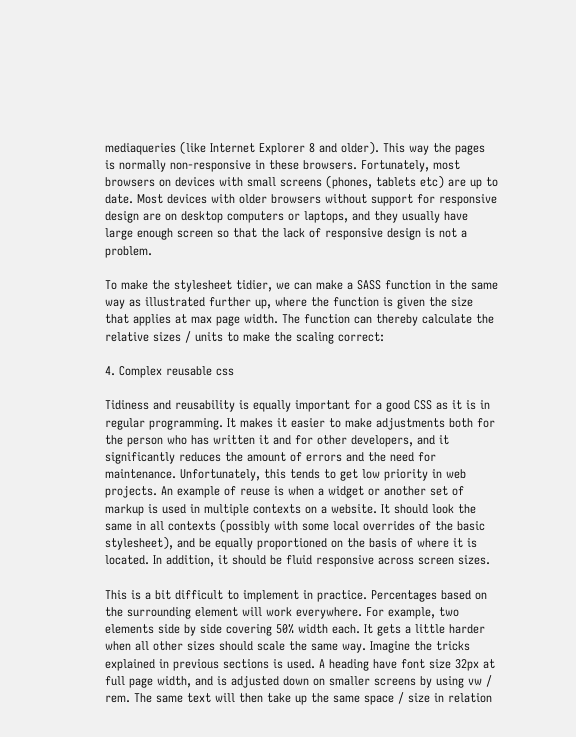mediaqueries (like Internet Explorer 8 and older). This way the pages is normally non-responsive in these browsers. Fortunately, most browsers on devices with small screens (phones, tablets etc) are up to date. Most devices with older browsers without support for responsive design are on desktop computers or laptops, and they usually have large enough screen so that the lack of responsive design is not a problem.

To make the stylesheet tidier, we can make a SASS function in the same way as illustrated further up, where the function is given the size that applies at max page width. The function can thereby calculate the relative sizes / units to make the scaling correct:

4. Complex reusable css

Tidiness and reusability is equally important for a good CSS as it is in regular programming. It makes it easier to make adjustments both for the person who has written it and for other developers, and it significantly reduces the amount of errors and the need for maintenance. Unfortunately, this tends to get low priority in web projects. An example of reuse is when a widget or another set of markup is used in multiple contexts on a website. It should look the same in all contexts (possibly with some local overrides of the basic stylesheet), and be equally proportioned on the basis of where it is located. In addition, it should be fluid responsive across screen sizes.

This is a bit difficult to implement in practice. Percentages based on the surrounding element will work everywhere. For example, two elements side by side covering 50% width each. It gets a little harder when all other sizes should scale the same way. Imagine the tricks explained in previous sections is used. A heading have font size 32px at full page width, and is adjusted down on smaller screens by using vw / rem. The same text will then take up the same space / size in relation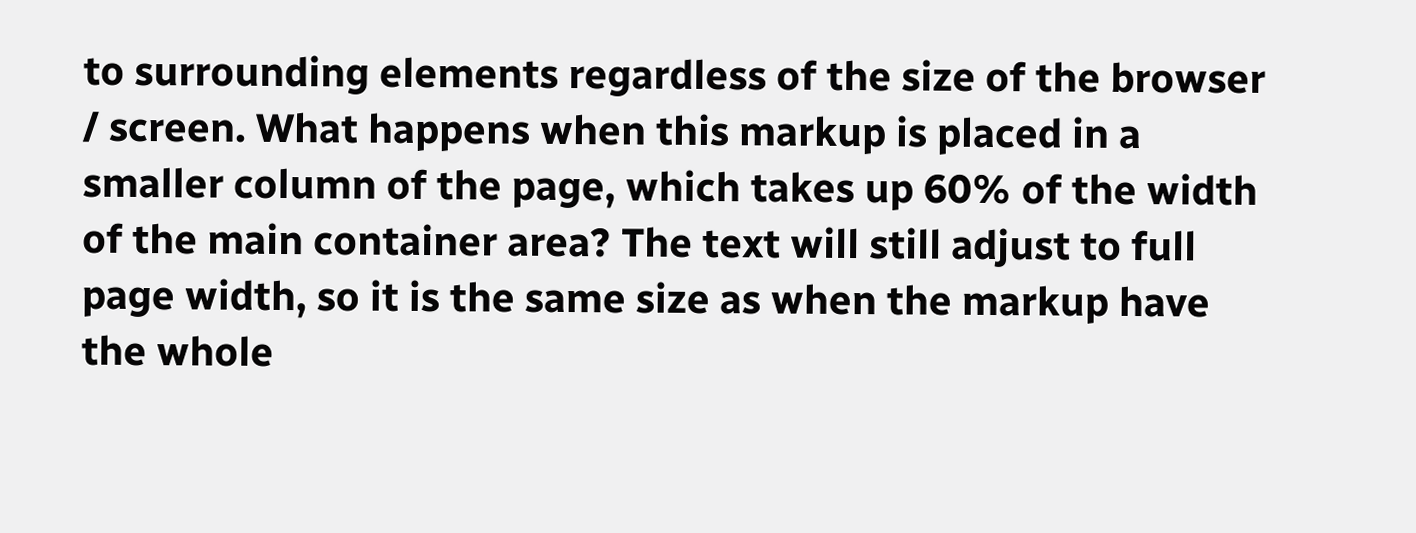to surrounding elements regardless of the size of the browser / screen. What happens when this markup is placed in a smaller column of the page, which takes up 60% of the width of the main container area? The text will still adjust to full page width, so it is the same size as when the markup have the whole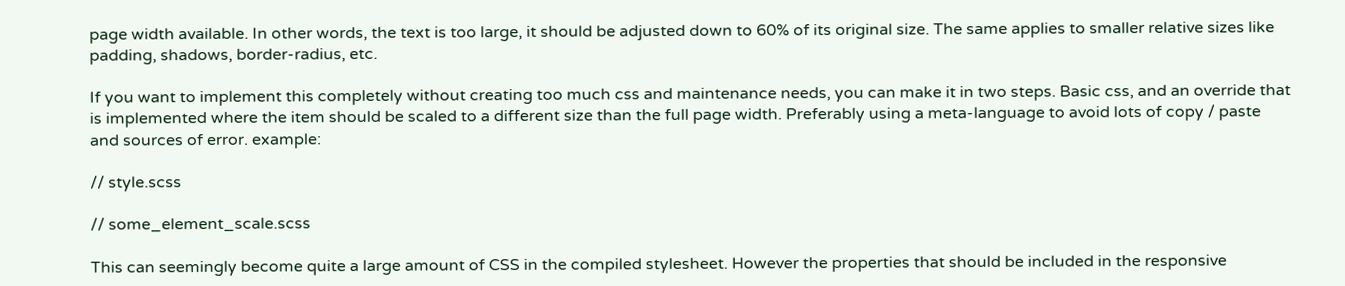page width available. In other words, the text is too large, it should be adjusted down to 60% of its original size. The same applies to smaller relative sizes like padding, shadows, border-radius, etc.

If you want to implement this completely without creating too much css and maintenance needs, you can make it in two steps. Basic css, and an override that is implemented where the item should be scaled to a different size than the full page width. Preferably using a meta-language to avoid lots of copy / paste and sources of error. example:

// style.scss

// some_element_scale.scss

This can seemingly become quite a large amount of CSS in the compiled stylesheet. However the properties that should be included in the responsive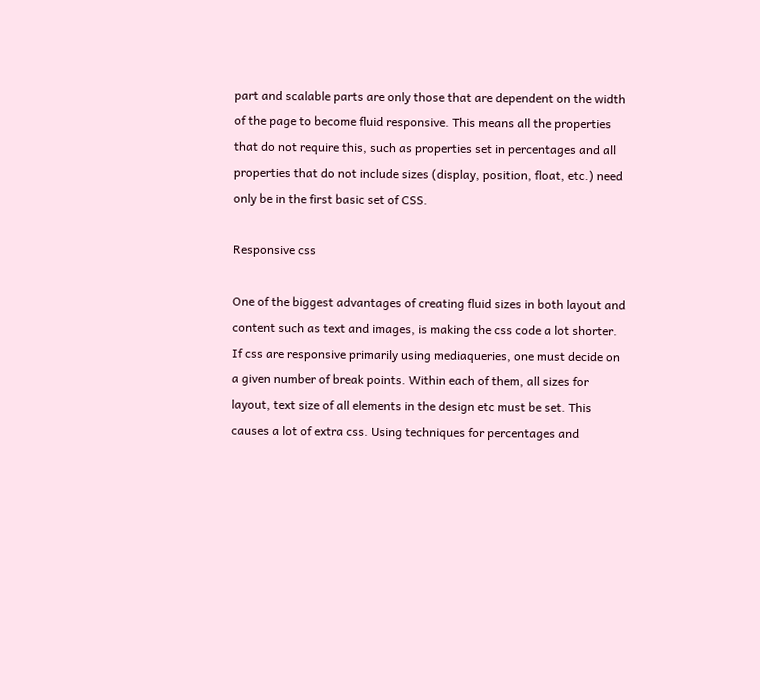part and scalable parts are only those that are dependent on the width of the page to become fluid responsive. This means all the properties that do not require this, such as properties set in percentages and all properties that do not include sizes (display, position, float, etc.) need only be in the first basic set of CSS.

Responsive css

One of the biggest advantages of creating fluid sizes in both layout and content such as text and images, is making the css code a lot shorter. If css are responsive primarily using mediaqueries, one must decide on a given number of break points. Within each of them, all sizes for layout, text size of all elements in the design etc must be set. This causes a lot of extra css. Using techniques for percentages and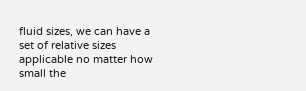fluid sizes, we can have a set of relative sizes applicable no matter how small the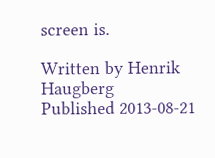screen is.

Written by Henrik Haugberg
Published 2013-08-21